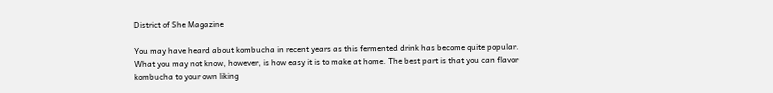District of She Magazine

You may have heard about kombucha in recent years as this fermented drink has become quite popular. What you may not know, however, is how easy it is to make at home. The best part is that you can flavor kombucha to your own liking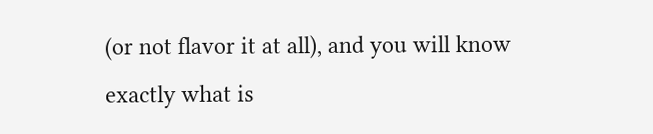(or not flavor it at all), and you will know exactly what is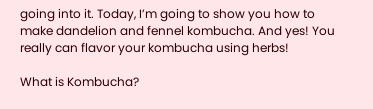going into it. Today, I’m going to show you how to make dandelion and fennel kombucha. And yes! You really can flavor your kombucha using herbs!

What is Kombucha?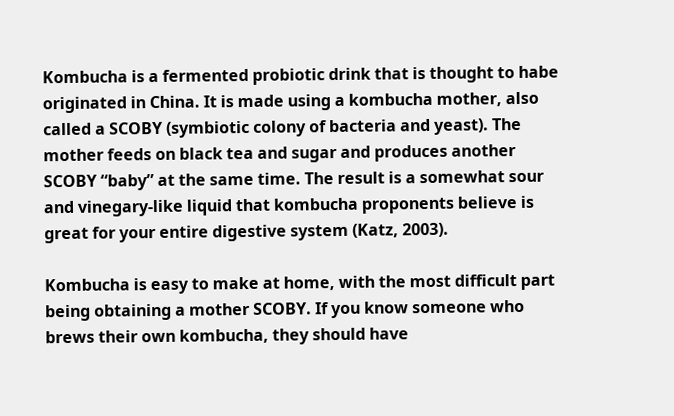Kombucha is a fermented probiotic drink that is thought to habe originated in China. It is made using a kombucha mother, also called a SCOBY (symbiotic colony of bacteria and yeast). The mother feeds on black tea and sugar and produces another SCOBY “baby” at the same time. The result is a somewhat sour and vinegary-like liquid that kombucha proponents believe is great for your entire digestive system (Katz, 2003).

Kombucha is easy to make at home, with the most difficult part being obtaining a mother SCOBY. If you know someone who brews their own kombucha, they should have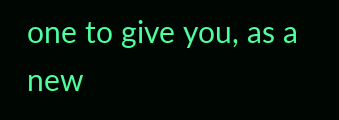one to give you, as a new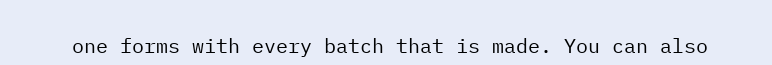one forms with every batch that is made. You can also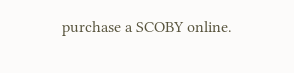purchase a SCOBY online.